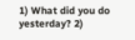1) What did you do yesterday? 2)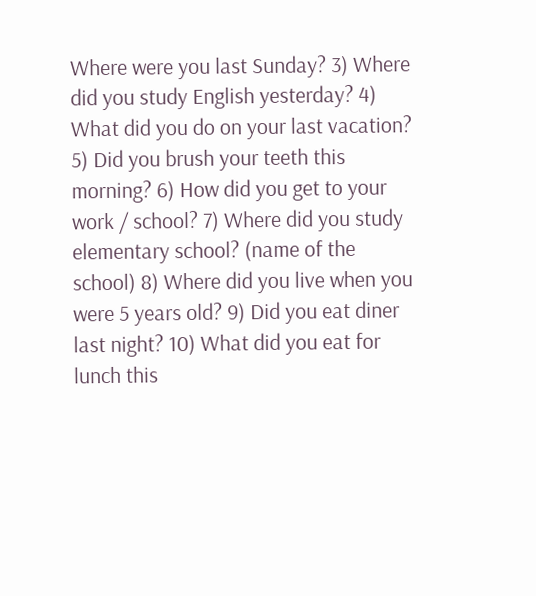Where were you last Sunday? 3) Where did you study English yesterday? 4) What did you do on your last vacation? 5) Did you brush your teeth this morning? 6) How did you get to your work / school? 7) Where did you study elementary school? (name of the school) 8) Where did you live when you were 5 years old? 9) Did you eat diner last night? 10) What did you eat for lunch this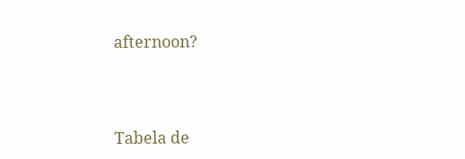afternoon?



Tabela de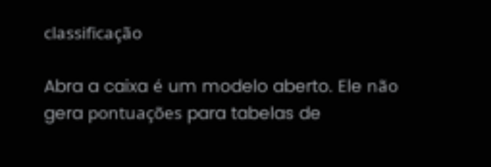classificação

Abra a caixa é um modelo aberto. Ele não gera pontuações para tabelas de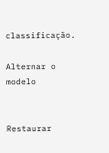classificação.

Alternar o modelo


Restaurar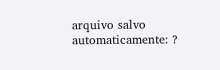arquivo salvo automaticamente: ?